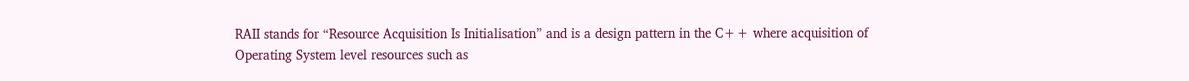RAII stands for “Resource Acquisition Is Initialisation” and is a design pattern in the C++ where acquisition of Operating System level resources such as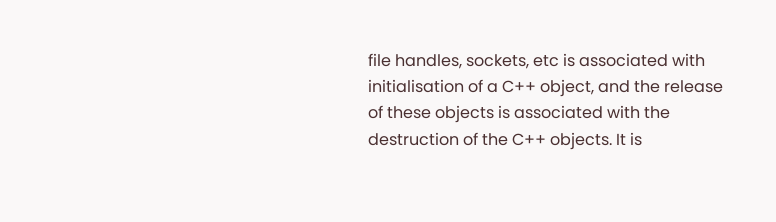file handles, sockets, etc is associated with initialisation of a C++ object, and the release of these objects is associated with the destruction of the C++ objects. It is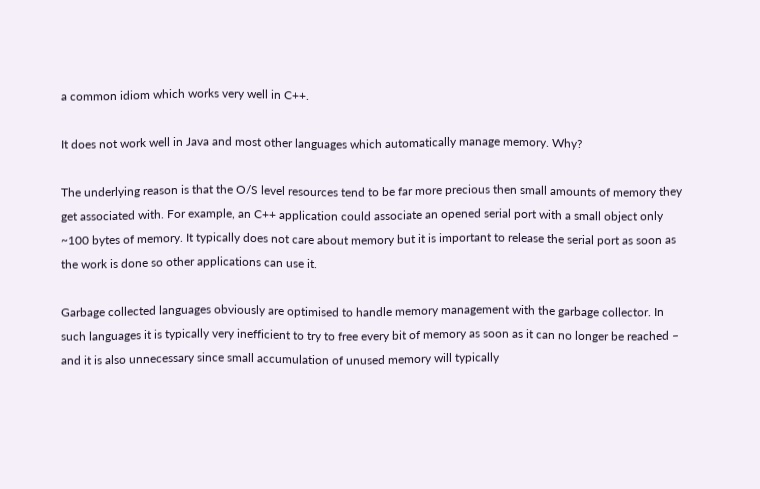a common idiom which works very well in C++.

It does not work well in Java and most other languages which automatically manage memory. Why?

The underlying reason is that the O/S level resources tend to be far more precious then small amounts of memory they get associated with. For example, an C++ application could associate an opened serial port with a small object only ~100 bytes of memory. It typically does not care about memory but it is important to release the serial port as soon as the work is done so other applications can use it.

Garbage collected languages obviously are optimised to handle memory management with the garbage collector. In such languages it is typically very inefficient to try to free every bit of memory as soon as it can no longer be reached – and it is also unnecessary since small accumulation of unused memory will typically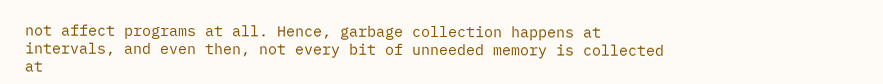not affect programs at all. Hence, garbage collection happens at intervals, and even then, not every bit of unneeded memory is collected at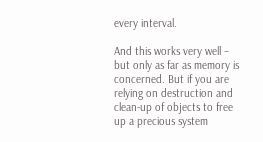every interval.

And this works very well – but only as far as memory is concerned. But if you are relying on destruction and clean-up of objects to free up a precious system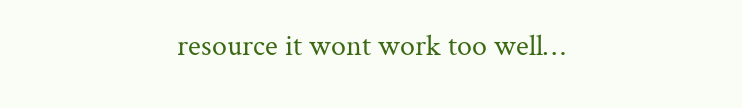resource it wont work too well…